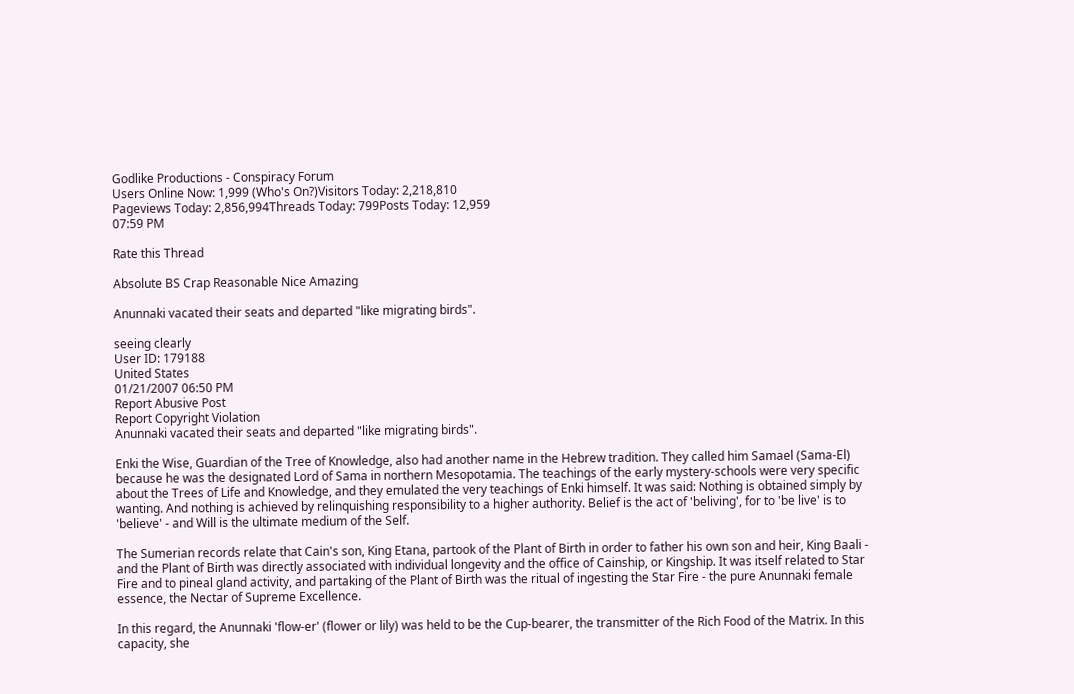Godlike Productions - Conspiracy Forum
Users Online Now: 1,999 (Who's On?)Visitors Today: 2,218,810
Pageviews Today: 2,856,994Threads Today: 799Posts Today: 12,959
07:59 PM

Rate this Thread

Absolute BS Crap Reasonable Nice Amazing

Anunnaki vacated their seats and departed "like migrating birds".

seeing clearly
User ID: 179188
United States
01/21/2007 06:50 PM
Report Abusive Post
Report Copyright Violation
Anunnaki vacated their seats and departed "like migrating birds".

Enki the Wise, Guardian of the Tree of Knowledge, also had another name in the Hebrew tradition. They called him Samael (Sama-El) because he was the designated Lord of Sama in northern Mesopotamia. The teachings of the early mystery-schools were very specific about the Trees of Life and Knowledge, and they emulated the very teachings of Enki himself. It was said: Nothing is obtained simply by wanting. And nothing is achieved by relinquishing responsibility to a higher authority. Belief is the act of 'beliving', for to 'be live' is to 'believe' - and Will is the ultimate medium of the Self.

The Sumerian records relate that Cain's son, King Etana, partook of the Plant of Birth in order to father his own son and heir, King Baali - and the Plant of Birth was directly associated with individual longevity and the office of Cainship, or Kingship. It was itself related to Star Fire and to pineal gland activity, and partaking of the Plant of Birth was the ritual of ingesting the Star Fire - the pure Anunnaki female essence, the Nectar of Supreme Excellence.

In this regard, the Anunnaki 'flow-er' (flower or lily) was held to be the Cup-bearer, the transmitter of the Rich Food of the Matrix. In this capacity, she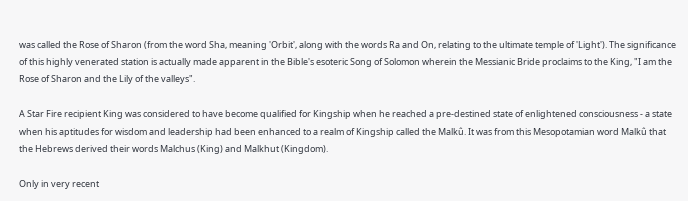was called the Rose of Sharon (from the word Sha, meaning 'Orbit', along with the words Ra and On, relating to the ultimate temple of 'Light'). The significance of this highly venerated station is actually made apparent in the Bible's esoteric Song of Solomon wherein the Messianic Bride proclaims to the King, "I am the Rose of Sharon and the Lily of the valleys".

A Star Fire recipient King was considered to have become qualified for Kingship when he reached a pre-destined state of enlightened consciousness - a state when his aptitudes for wisdom and leadership had been enhanced to a realm of Kingship called the Malkû. It was from this Mesopotamian word Malkû that the Hebrews derived their words Malchus (King) and Malkhut (Kingdom).

Only in very recent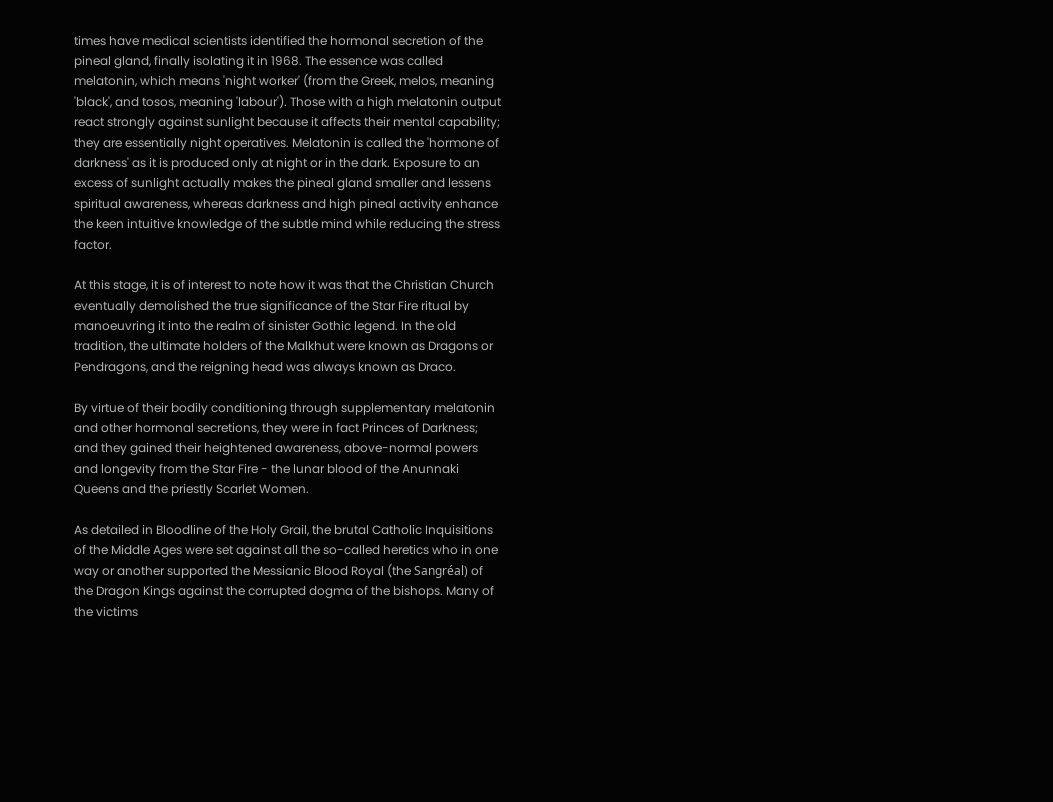times have medical scientists identified the hormonal secretion of the pineal gland, finally isolating it in 1968. The essence was called melatonin, which means 'night worker' (from the Greek, melos, meaning 'black', and tosos, meaning 'labour'). Those with a high melatonin output react strongly against sunlight because it affects their mental capability; they are essentially night operatives. Melatonin is called the 'hormone of darkness' as it is produced only at night or in the dark. Exposure to an excess of sunlight actually makes the pineal gland smaller and lessens spiritual awareness, whereas darkness and high pineal activity enhance the keen intuitive knowledge of the subtle mind while reducing the stress factor.

At this stage, it is of interest to note how it was that the Christian Church eventually demolished the true significance of the Star Fire ritual by manoeuvring it into the realm of sinister Gothic legend. In the old tradition, the ultimate holders of the Malkhut were known as Dragons or Pendragons, and the reigning head was always known as Draco.

By virtue of their bodily conditioning through supplementary melatonin and other hormonal secretions, they were in fact Princes of Darkness; and they gained their heightened awareness, above-normal powers and longevity from the Star Fire - the lunar blood of the Anunnaki Queens and the priestly Scarlet Women.

As detailed in Bloodline of the Holy Grail, the brutal Catholic Inquisitions of the Middle Ages were set against all the so-called heretics who in one way or another supported the Messianic Blood Royal (the Sangréal) of the Dragon Kings against the corrupted dogma of the bishops. Many of the victims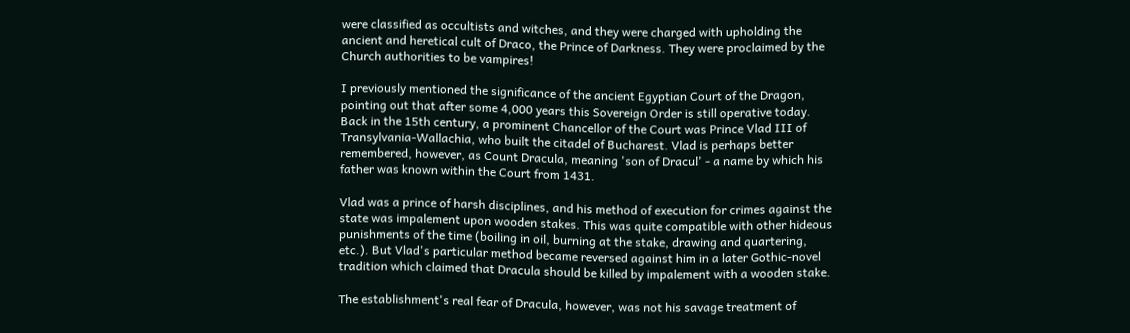were classified as occultists and witches, and they were charged with upholding the ancient and heretical cult of Draco, the Prince of Darkness. They were proclaimed by the Church authorities to be vampires!

I previously mentioned the significance of the ancient Egyptian Court of the Dragon, pointing out that after some 4,000 years this Sovereign Order is still operative today. Back in the 15th century, a prominent Chancellor of the Court was Prince Vlad III of Transylvania-Wallachia, who built the citadel of Bucharest. Vlad is perhaps better remembered, however, as Count Dracula, meaning 'son of Dracul' - a name by which his father was known within the Court from 1431.

Vlad was a prince of harsh disciplines, and his method of execution for crimes against the state was impalement upon wooden stakes. This was quite compatible with other hideous punishments of the time (boiling in oil, burning at the stake, drawing and quartering, etc.). But Vlad's particular method became reversed against him in a later Gothic-novel tradition which claimed that Dracula should be killed by impalement with a wooden stake.

The establishment's real fear of Dracula, however, was not his savage treatment of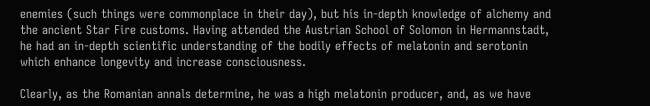enemies (such things were commonplace in their day), but his in-depth knowledge of alchemy and the ancient Star Fire customs. Having attended the Austrian School of Solomon in Hermannstadt, he had an in-depth scientific understanding of the bodily effects of melatonin and serotonin which enhance longevity and increase consciousness.

Clearly, as the Romanian annals determine, he was a high melatonin producer, and, as we have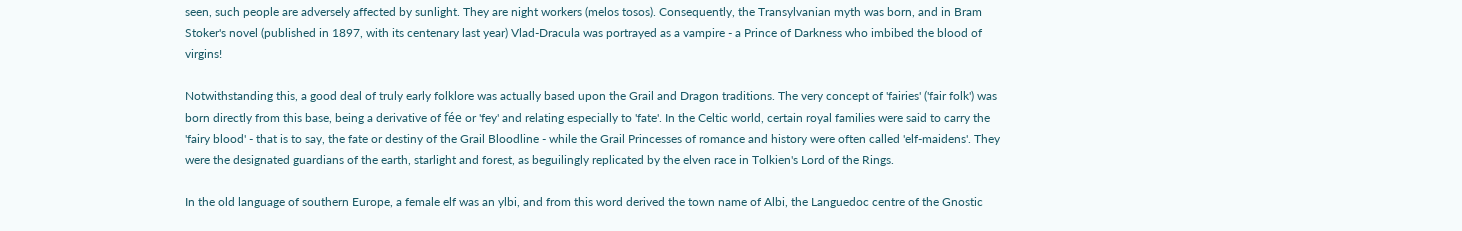seen, such people are adversely affected by sunlight. They are night workers (melos tosos). Consequently, the Transylvanian myth was born, and in Bram Stoker's novel (published in 1897, with its centenary last year) Vlad-Dracula was portrayed as a vampire - a Prince of Darkness who imbibed the blood of virgins!

Notwithstanding this, a good deal of truly early folklore was actually based upon the Grail and Dragon traditions. The very concept of 'fairies' ('fair folk') was born directly from this base, being a derivative of fée or 'fey' and relating especially to 'fate'. In the Celtic world, certain royal families were said to carry the 'fairy blood' - that is to say, the fate or destiny of the Grail Bloodline - while the Grail Princesses of romance and history were often called 'elf-maidens'. They were the designated guardians of the earth, starlight and forest, as beguilingly replicated by the elven race in Tolkien's Lord of the Rings.

In the old language of southern Europe, a female elf was an ylbi, and from this word derived the town name of Albi, the Languedoc centre of the Gnostic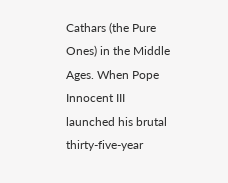Cathars (the Pure Ones) in the Middle Ages. When Pope Innocent III launched his brutal thirty-five-year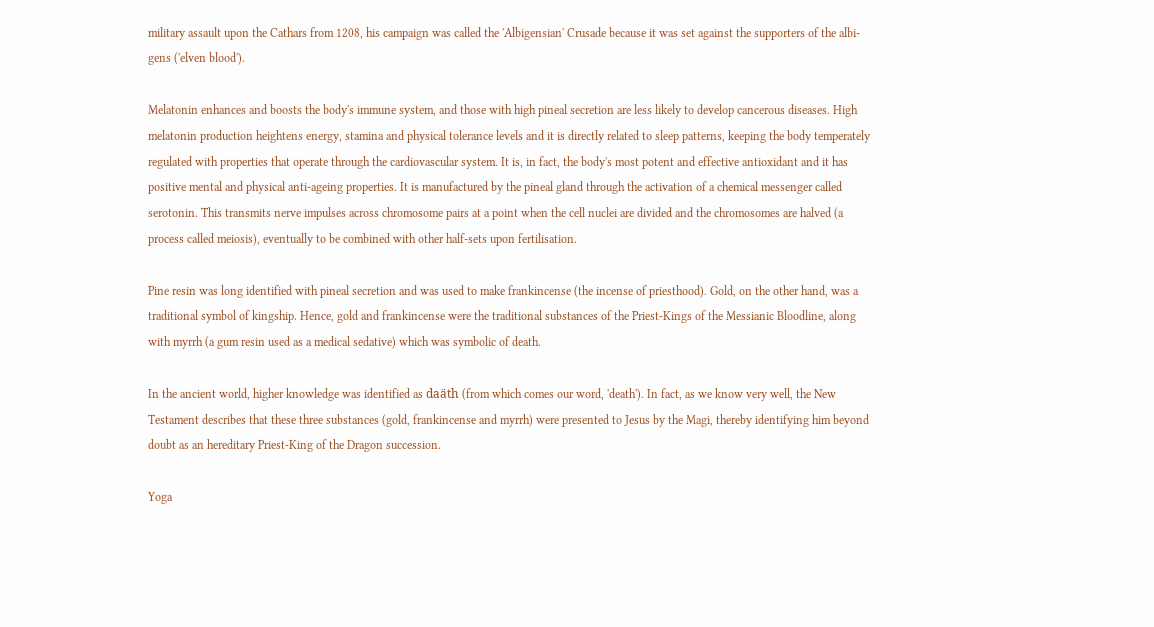military assault upon the Cathars from 1208, his campaign was called the 'Albigensian' Crusade because it was set against the supporters of the albi-gens ('elven blood').

Melatonin enhances and boosts the body's immune system, and those with high pineal secretion are less likely to develop cancerous diseases. High melatonin production heightens energy, stamina and physical tolerance levels and it is directly related to sleep patterns, keeping the body temperately regulated with properties that operate through the cardiovascular system. It is, in fact, the body's most potent and effective antioxidant and it has positive mental and physical anti-ageing properties. It is manufactured by the pineal gland through the activation of a chemical messenger called serotonin. This transmits nerve impulses across chromosome pairs at a point when the cell nuclei are divided and the chromosomes are halved (a process called meiosis), eventually to be combined with other half-sets upon fertilisation.

Pine resin was long identified with pineal secretion and was used to make frankincense (the incense of priesthood). Gold, on the other hand, was a traditional symbol of kingship. Hence, gold and frankincense were the traditional substances of the Priest-Kings of the Messianic Bloodline, along with myrrh (a gum resin used as a medical sedative) which was symbolic of death.

In the ancient world, higher knowledge was identified as daäth (from which comes our word, 'death'). In fact, as we know very well, the New Testament describes that these three substances (gold, frankincense and myrrh) were presented to Jesus by the Magi, thereby identifying him beyond doubt as an hereditary Priest-King of the Dragon succession.

Yoga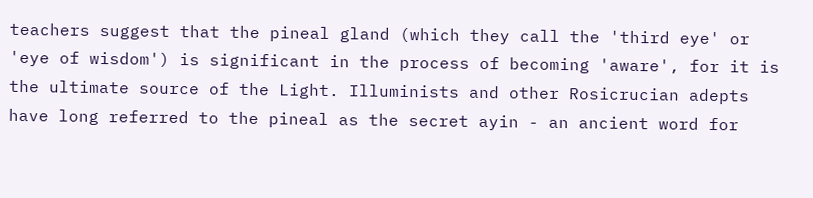teachers suggest that the pineal gland (which they call the 'third eye' or 'eye of wisdom') is significant in the process of becoming 'aware', for it is the ultimate source of the Light. Illuminists and other Rosicrucian adepts have long referred to the pineal as the secret ayin - an ancient word for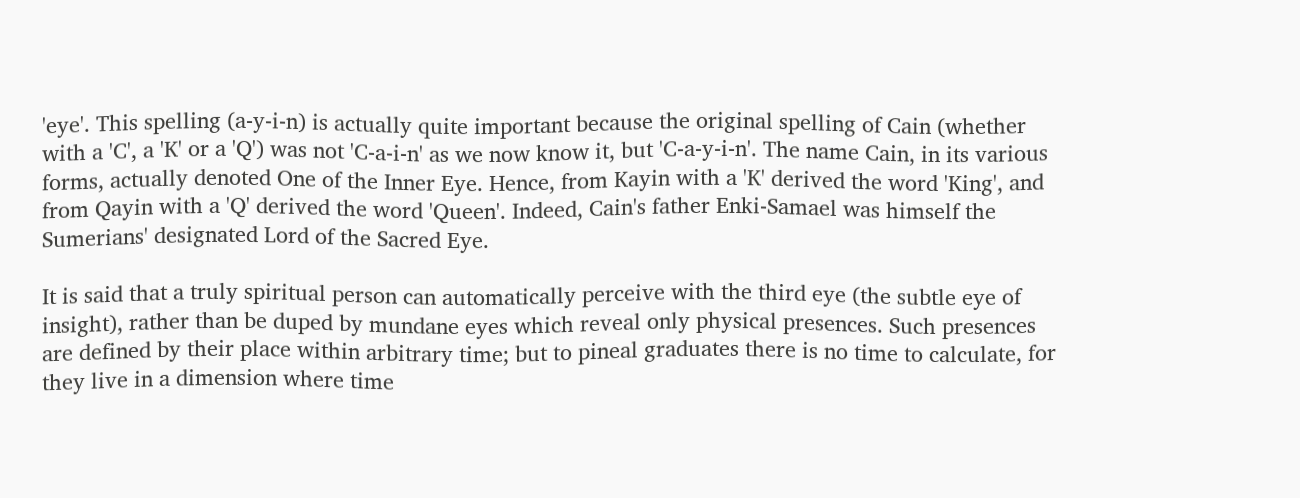'eye'. This spelling (a-y-i-n) is actually quite important because the original spelling of Cain (whether with a 'C', a 'K' or a 'Q') was not 'C-a-i-n' as we now know it, but 'C-a-y-i-n'. The name Cain, in its various forms, actually denoted One of the Inner Eye. Hence, from Kayin with a 'K' derived the word 'King', and from Qayin with a 'Q' derived the word 'Queen'. Indeed, Cain's father Enki-Samael was himself the Sumerians' designated Lord of the Sacred Eye.

It is said that a truly spiritual person can automatically perceive with the third eye (the subtle eye of insight), rather than be duped by mundane eyes which reveal only physical presences. Such presences are defined by their place within arbitrary time; but to pineal graduates there is no time to calculate, for they live in a dimension where time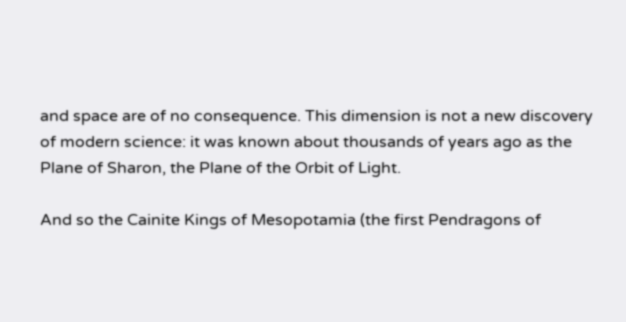and space are of no consequence. This dimension is not a new discovery of modern science: it was known about thousands of years ago as the Plane of Sharon, the Plane of the Orbit of Light.

And so the Cainite Kings of Mesopotamia (the first Pendragons of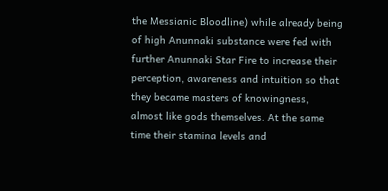the Messianic Bloodline) while already being of high Anunnaki substance were fed with further Anunnaki Star Fire to increase their perception, awareness and intuition so that they became masters of knowingness, almost like gods themselves. At the same time their stamina levels and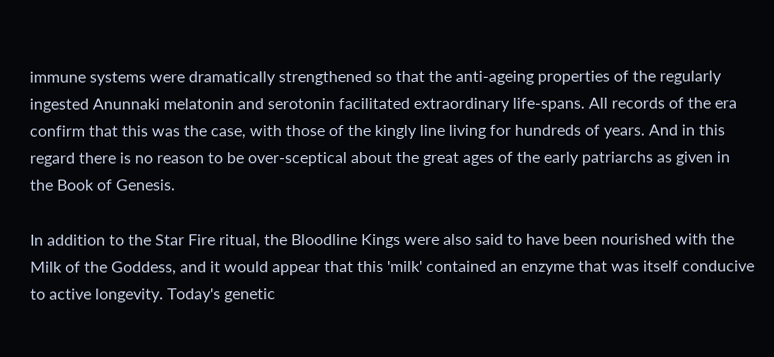immune systems were dramatically strengthened so that the anti-ageing properties of the regularly ingested Anunnaki melatonin and serotonin facilitated extraordinary life-spans. All records of the era confirm that this was the case, with those of the kingly line living for hundreds of years. And in this regard there is no reason to be over-sceptical about the great ages of the early patriarchs as given in the Book of Genesis.

In addition to the Star Fire ritual, the Bloodline Kings were also said to have been nourished with the Milk of the Goddess, and it would appear that this 'milk' contained an enzyme that was itself conducive to active longevity. Today's genetic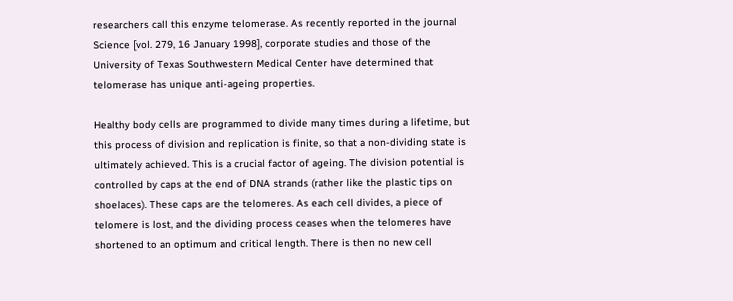researchers call this enzyme telomerase. As recently reported in the journal Science [vol. 279, 16 January 1998], corporate studies and those of the University of Texas Southwestern Medical Center have determined that telomerase has unique anti-ageing properties.

Healthy body cells are programmed to divide many times during a lifetime, but this process of division and replication is finite, so that a non-dividing state is ultimately achieved. This is a crucial factor of ageing. The division potential is controlled by caps at the end of DNA strands (rather like the plastic tips on shoelaces). These caps are the telomeres. As each cell divides, a piece of telomere is lost, and the dividing process ceases when the telomeres have shortened to an optimum and critical length. There is then no new cell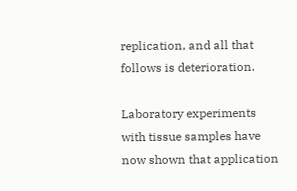replication, and all that follows is deterioration.

Laboratory experiments with tissue samples have now shown that application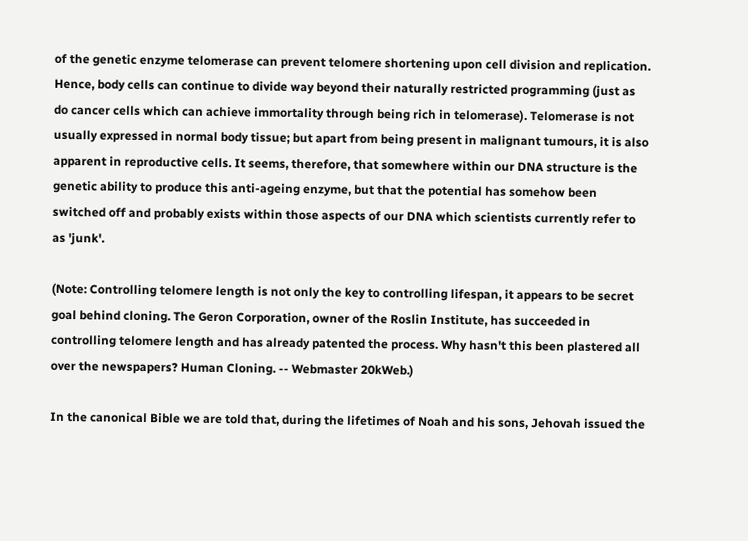of the genetic enzyme telomerase can prevent telomere shortening upon cell division and replication. Hence, body cells can continue to divide way beyond their naturally restricted programming (just as do cancer cells which can achieve immortality through being rich in telomerase). Telomerase is not usually expressed in normal body tissue; but apart from being present in malignant tumours, it is also apparent in reproductive cells. It seems, therefore, that somewhere within our DNA structure is the genetic ability to produce this anti-ageing enzyme, but that the potential has somehow been switched off and probably exists within those aspects of our DNA which scientists currently refer to as 'junk'.

(Note: Controlling telomere length is not only the key to controlling lifespan, it appears to be secret goal behind cloning. The Geron Corporation, owner of the Roslin Institute, has succeeded in controlling telomere length and has already patented the process. Why hasn't this been plastered all over the newspapers? Human Cloning. -- Webmaster 20kWeb.)

In the canonical Bible we are told that, during the lifetimes of Noah and his sons, Jehovah issued the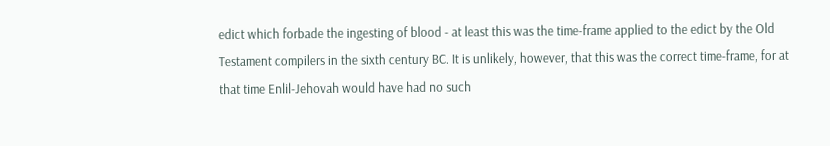edict which forbade the ingesting of blood - at least this was the time-frame applied to the edict by the Old Testament compilers in the sixth century BC. It is unlikely, however, that this was the correct time-frame, for at that time Enlil-Jehovah would have had no such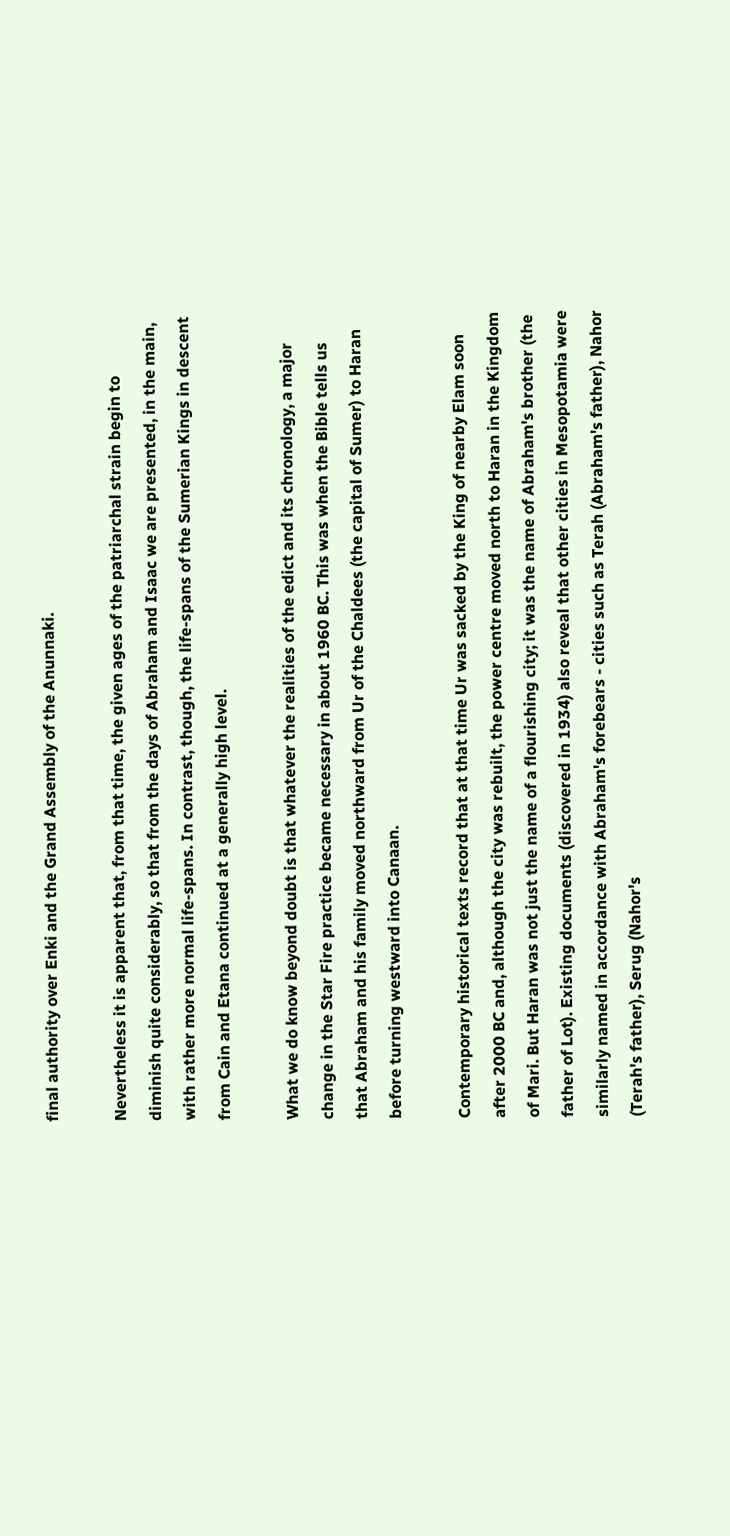final authority over Enki and the Grand Assembly of the Anunnaki.

Nevertheless it is apparent that, from that time, the given ages of the patriarchal strain begin to diminish quite considerably, so that from the days of Abraham and Isaac we are presented, in the main, with rather more normal life-spans. In contrast, though, the life-spans of the Sumerian Kings in descent from Cain and Etana continued at a generally high level.

What we do know beyond doubt is that whatever the realities of the edict and its chronology, a major change in the Star Fire practice became necessary in about 1960 BC. This was when the Bible tells us that Abraham and his family moved northward from Ur of the Chaldees (the capital of Sumer) to Haran before turning westward into Canaan.

Contemporary historical texts record that at that time Ur was sacked by the King of nearby Elam soon after 2000 BC and, although the city was rebuilt, the power centre moved north to Haran in the Kingdom of Mari. But Haran was not just the name of a flourishing city; it was the name of Abraham's brother (the father of Lot). Existing documents (discovered in 1934) also reveal that other cities in Mesopotamia were similarly named in accordance with Abraham's forebears - cities such as Terah (Abraham's father), Nahor (Terah's father), Serug (Nahor's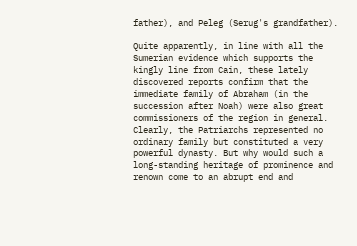father), and Peleg (Serug's grandfather).

Quite apparently, in line with all the Sumerian evidence which supports the kingly line from Cain, these lately discovered reports confirm that the immediate family of Abraham (in the succession after Noah) were also great commissioners of the region in general. Clearly, the Patriarchs represented no ordinary family but constituted a very powerful dynasty. But why would such a long-standing heritage of prominence and renown come to an abrupt end and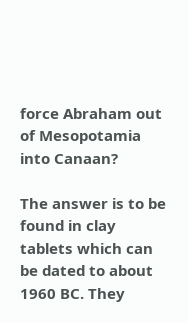force Abraham out of Mesopotamia into Canaan?

The answer is to be found in clay tablets which can be dated to about 1960 BC. They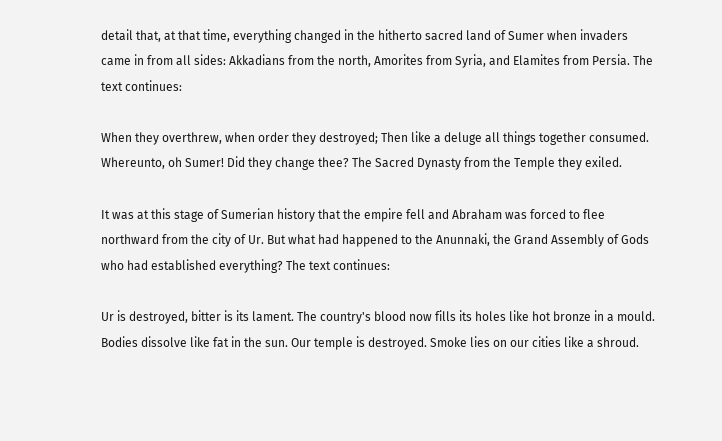detail that, at that time, everything changed in the hitherto sacred land of Sumer when invaders came in from all sides: Akkadians from the north, Amorites from Syria, and Elamites from Persia. The text continues:

When they overthrew, when order they destroyed; Then like a deluge all things together consumed. Whereunto, oh Sumer! Did they change thee? The Sacred Dynasty from the Temple they exiled.

It was at this stage of Sumerian history that the empire fell and Abraham was forced to flee northward from the city of Ur. But what had happened to the Anunnaki, the Grand Assembly of Gods who had established everything? The text continues:

Ur is destroyed, bitter is its lament. The country's blood now fills its holes like hot bronze in a mould. Bodies dissolve like fat in the sun. Our temple is destroyed. Smoke lies on our cities like a shroud.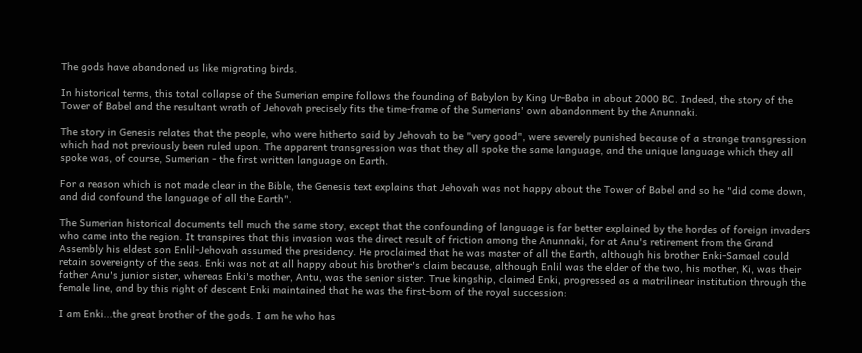The gods have abandoned us like migrating birds.

In historical terms, this total collapse of the Sumerian empire follows the founding of Babylon by King Ur-Baba in about 2000 BC. Indeed, the story of the Tower of Babel and the resultant wrath of Jehovah precisely fits the time-frame of the Sumerians' own abandonment by the Anunnaki.

The story in Genesis relates that the people, who were hitherto said by Jehovah to be "very good", were severely punished because of a strange transgression which had not previously been ruled upon. The apparent transgression was that they all spoke the same language, and the unique language which they all spoke was, of course, Sumerian - the first written language on Earth.

For a reason which is not made clear in the Bible, the Genesis text explains that Jehovah was not happy about the Tower of Babel and so he "did come down, and did confound the language of all the Earth".

The Sumerian historical documents tell much the same story, except that the confounding of language is far better explained by the hordes of foreign invaders who came into the region. It transpires that this invasion was the direct result of friction among the Anunnaki, for at Anu's retirement from the Grand Assembly his eldest son Enlil-Jehovah assumed the presidency. He proclaimed that he was master of all the Earth, although his brother Enki-Samael could retain sovereignty of the seas. Enki was not at all happy about his brother's claim because, although Enlil was the elder of the two, his mother, Ki, was their father Anu's junior sister, whereas Enki's mother, Antu, was the senior sister. True kingship, claimed Enki, progressed as a matrilinear institution through the female line, and by this right of descent Enki maintained that he was the first-born of the royal succession:

I am Enki...the great brother of the gods. I am he who has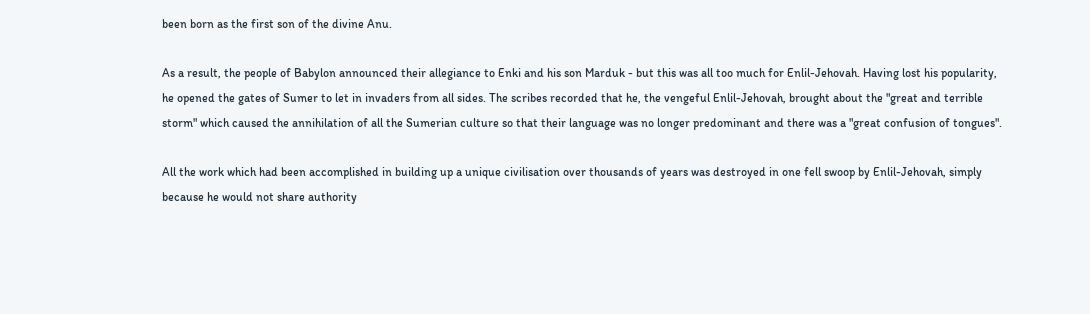been born as the first son of the divine Anu.

As a result, the people of Babylon announced their allegiance to Enki and his son Marduk - but this was all too much for Enlil-Jehovah. Having lost his popularity, he opened the gates of Sumer to let in invaders from all sides. The scribes recorded that he, the vengeful Enlil-Jehovah, brought about the "great and terrible storm" which caused the annihilation of all the Sumerian culture so that their language was no longer predominant and there was a "great confusion of tongues".

All the work which had been accomplished in building up a unique civilisation over thousands of years was destroyed in one fell swoop by Enlil-Jehovah, simply because he would not share authority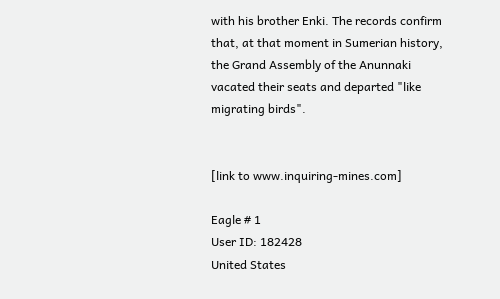with his brother Enki. The records confirm that, at that moment in Sumerian history, the Grand Assembly of the Anunnaki vacated their seats and departed "like migrating birds".


[link to www.inquiring-mines.com]

Eagle # 1
User ID: 182428
United States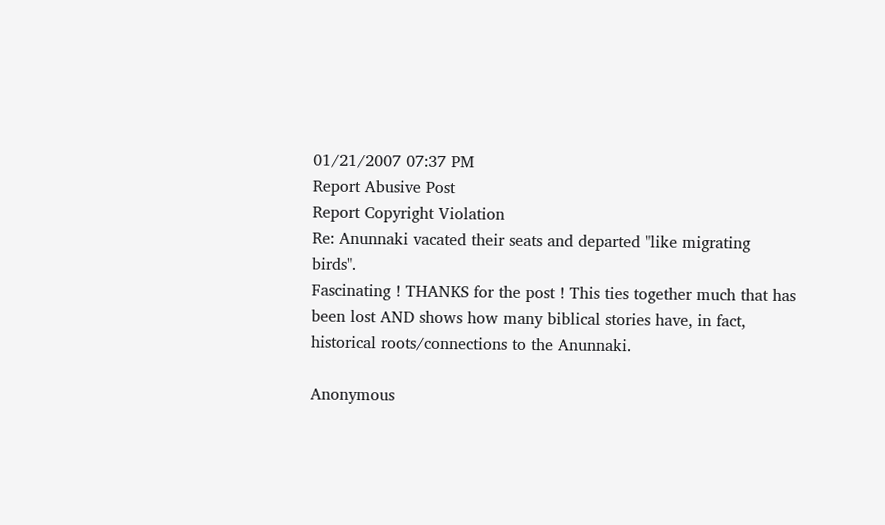01/21/2007 07:37 PM
Report Abusive Post
Report Copyright Violation
Re: Anunnaki vacated their seats and departed "like migrating birds".
Fascinating ! THANKS for the post ! This ties together much that has been lost AND shows how many biblical stories have, in fact, historical roots/connections to the Anunnaki.

Anonymous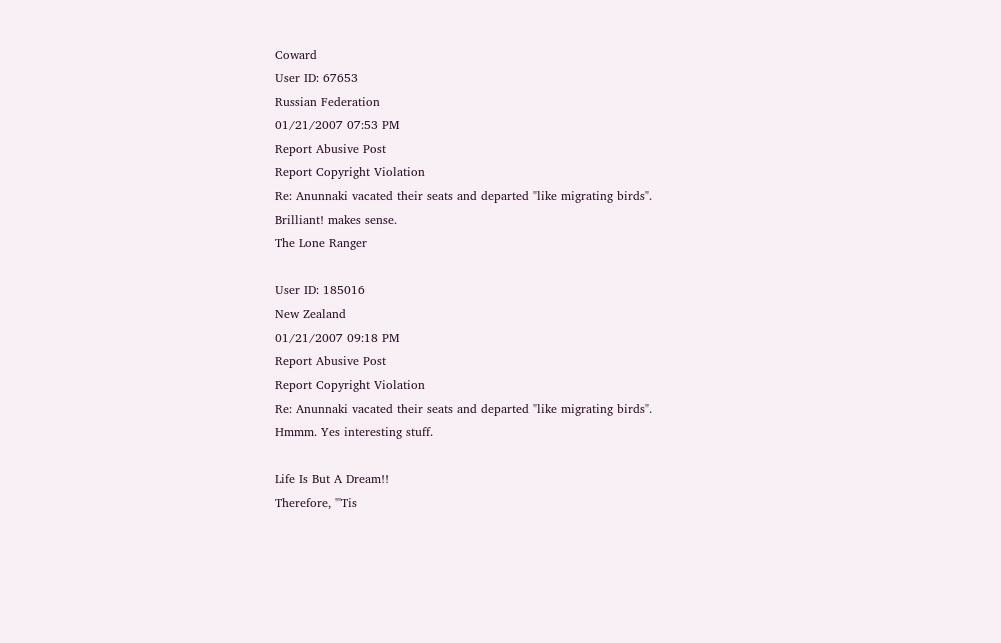Coward
User ID: 67653
Russian Federation
01/21/2007 07:53 PM
Report Abusive Post
Report Copyright Violation
Re: Anunnaki vacated their seats and departed "like migrating birds".
Brilliant! makes sense.
The Lone Ranger

User ID: 185016
New Zealand
01/21/2007 09:18 PM
Report Abusive Post
Report Copyright Violation
Re: Anunnaki vacated their seats and departed "like migrating birds".
Hmmm. Yes interesting stuff.

Life Is But A Dream!!
Therefore, "'Tis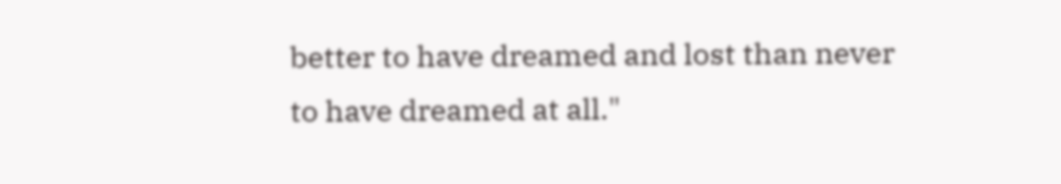better to have dreamed and lost than never to have dreamed at all."